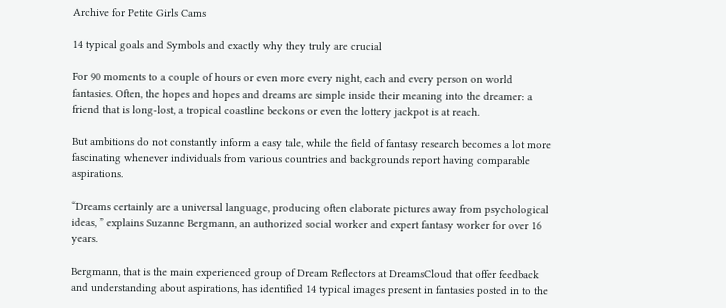Archive for Petite Girls Cams

14 typical goals and Symbols and exactly why they truly are crucial

For 90 moments to a couple of hours or even more every night, each and every person on world fantasies. Often, the hopes and hopes and dreams are simple inside their meaning into the dreamer: a friend that is long-lost, a tropical coastline beckons or even the lottery jackpot is at reach.

But ambitions do not constantly inform a easy tale, while the field of fantasy research becomes a lot more fascinating whenever individuals from various countries and backgrounds report having comparable aspirations.

“Dreams certainly are a universal language, producing often elaborate pictures away from psychological ideas, ” explains Suzanne Bergmann, an authorized social worker and expert fantasy worker for over 16 years.

Bergmann, that is the main experienced group of Dream Reflectors at DreamsCloud that offer feedback and understanding about aspirations, has identified 14 typical images present in fantasies posted in to the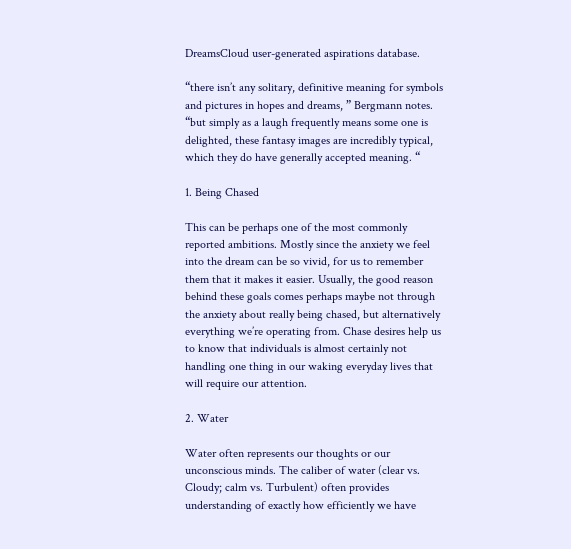DreamsCloud user-generated aspirations database.

“there isn’t any solitary, definitive meaning for symbols and pictures in hopes and dreams, ” Bergmann notes. “but simply as a laugh frequently means some one is delighted, these fantasy images are incredibly typical, which they do have generally accepted meaning. “

1. Being Chased

This can be perhaps one of the most commonly reported ambitions. Mostly since the anxiety we feel into the dream can be so vivid, for us to remember them that it makes it easier. Usually, the good reason behind these goals comes perhaps maybe not through the anxiety about really being chased, but alternatively everything we’re operating from. Chase desires help us to know that individuals is almost certainly not handling one thing in our waking everyday lives that will require our attention.

2. Water

Water often represents our thoughts or our unconscious minds. The caliber of water (clear vs. Cloudy; calm vs. Turbulent) often provides understanding of exactly how efficiently we have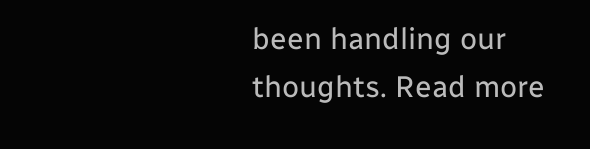been handling our thoughts. Read more